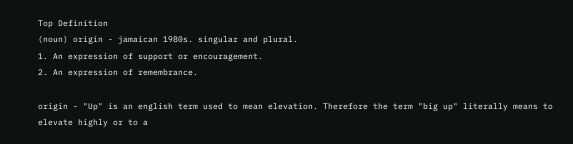Top Definition
(noun) origin - jamaican 1980s. singular and plural.
1. An expression of support or encouragement.
2. An expression of remembrance.

origin - "Up" is an english term used to mean elevation. Therefore the term "big up" literally means to elevate highly or to a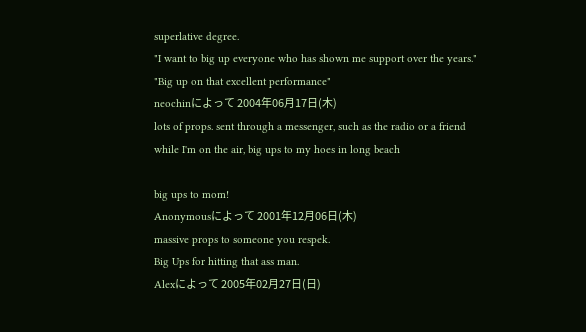superlative degree.
"I want to big up everyone who has shown me support over the years."
"Big up on that excellent performance"
neochinによって 2004年06月17日(木)
lots of props. sent through a messenger, such as the radio or a friend
while I'm on the air, big ups to my hoes in long beach

big ups to mom!
Anonymousによって 2001年12月06日(木)
massive props to someone you respek.
Big Ups for hitting that ass man.
Alexによって 2005年02月27日(日)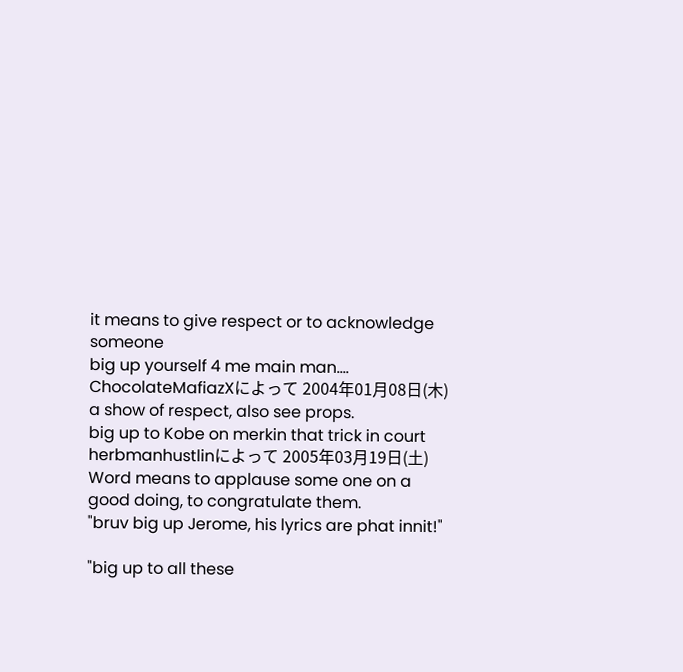it means to give respect or to acknowledge someone
big up yourself 4 me main man....
ChocolateMafiazXによって 2004年01月08日(木)
a show of respect, also see props.
big up to Kobe on merkin that trick in court
herbmanhustlinによって 2005年03月19日(土)
Word means to applause some one on a good doing, to congratulate them.
"bruv big up Jerome, his lyrics are phat innit!"

"big up to all these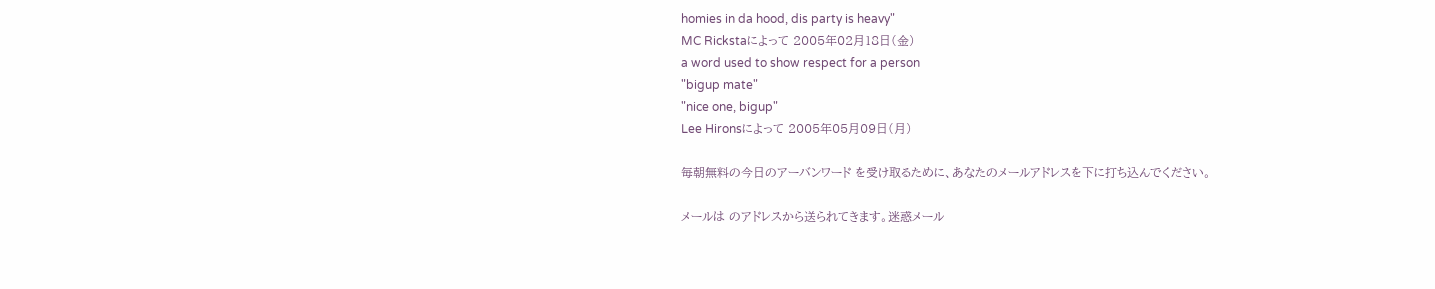homies in da hood, dis party is heavy"
MC Rickstaによって 2005年02月18日(金)
a word used to show respect for a person
"bigup mate"
"nice one, bigup"
Lee Hironsによって 2005年05月09日(月)

毎朝無料の今日のアーバンワード を受け取るために、あなたのメールアドレスを下に打ち込んでください。

メールは のアドレスから送られてきます。迷惑メール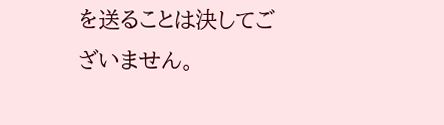を送ることは決してございません。